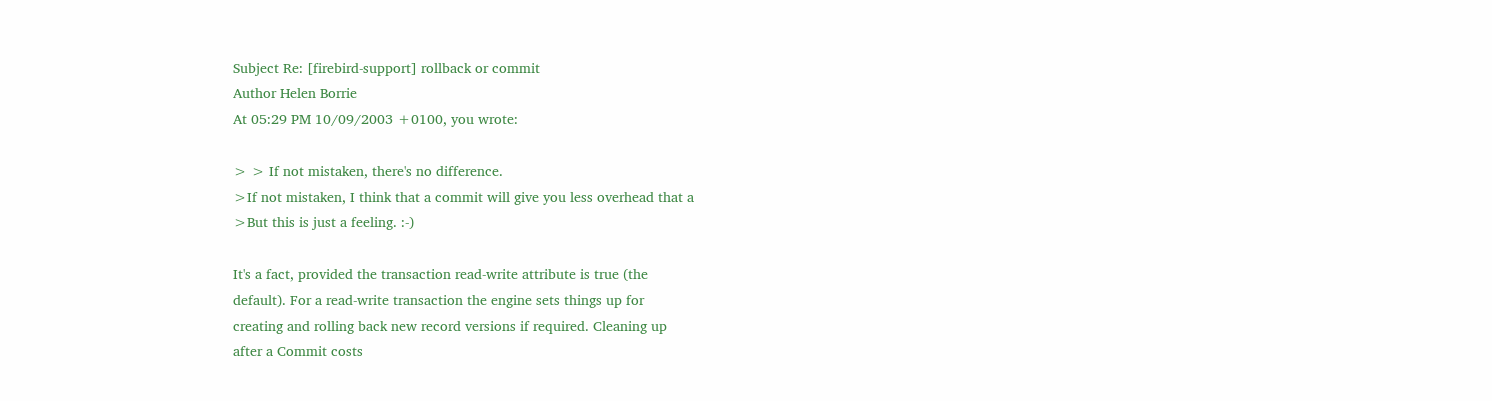Subject Re: [firebird-support] rollback or commit
Author Helen Borrie
At 05:29 PM 10/09/2003 +0100, you wrote:

> > If not mistaken, there's no difference.
>If not mistaken, I think that a commit will give you less overhead that a
>But this is just a feeling. :-)

It's a fact, provided the transaction read-write attribute is true (the
default). For a read-write transaction the engine sets things up for
creating and rolling back new record versions if required. Cleaning up
after a Commit costs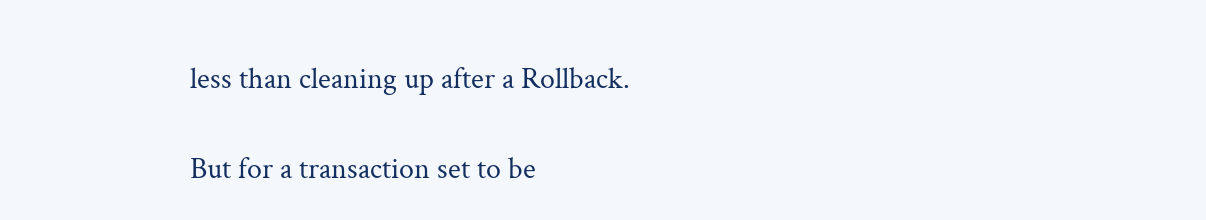less than cleaning up after a Rollback.

But for a transaction set to be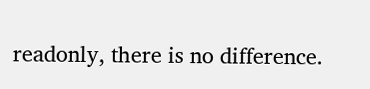readonly, there is no difference.